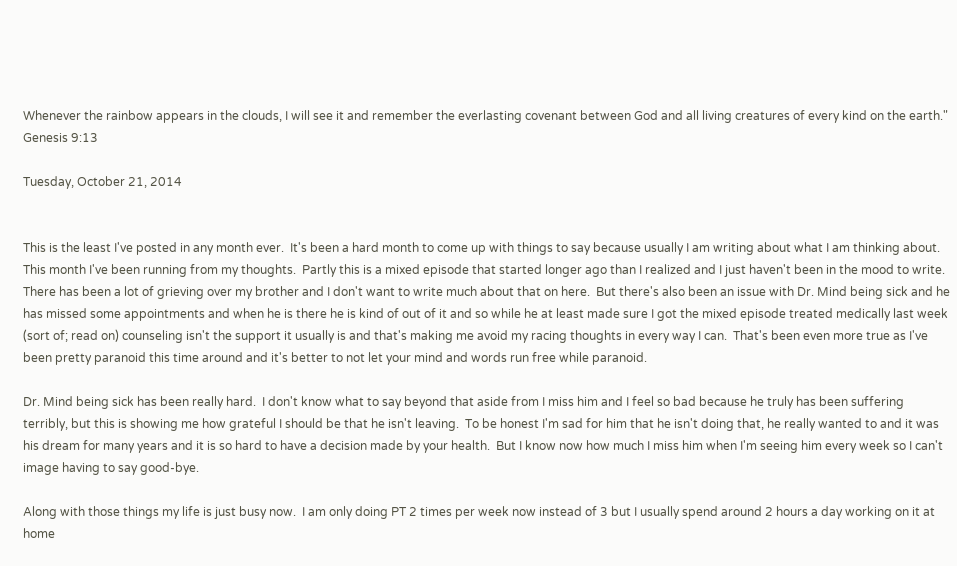Whenever the rainbow appears in the clouds, I will see it and remember the everlasting covenant between God and all living creatures of every kind on the earth." Genesis 9:13

Tuesday, October 21, 2014


This is the least I've posted in any month ever.  It's been a hard month to come up with things to say because usually I am writing about what I am thinking about.  This month I've been running from my thoughts.  Partly this is a mixed episode that started longer ago than I realized and I just haven't been in the mood to write.  There has been a lot of grieving over my brother and I don't want to write much about that on here.  But there's also been an issue with Dr. Mind being sick and he has missed some appointments and when he is there he is kind of out of it and so while he at least made sure I got the mixed episode treated medically last week (sort of; read on) counseling isn't the support it usually is and that's making me avoid my racing thoughts in every way I can.  That's been even more true as I've been pretty paranoid this time around and it's better to not let your mind and words run free while paranoid.

Dr. Mind being sick has been really hard.  I don't know what to say beyond that aside from I miss him and I feel so bad because he truly has been suffering terribly, but this is showing me how grateful I should be that he isn't leaving.  To be honest I'm sad for him that he isn't doing that, he really wanted to and it was his dream for many years and it is so hard to have a decision made by your health.  But I know now how much I miss him when I'm seeing him every week so I can't image having to say good-bye.

Along with those things my life is just busy now.  I am only doing PT 2 times per week now instead of 3 but I usually spend around 2 hours a day working on it at home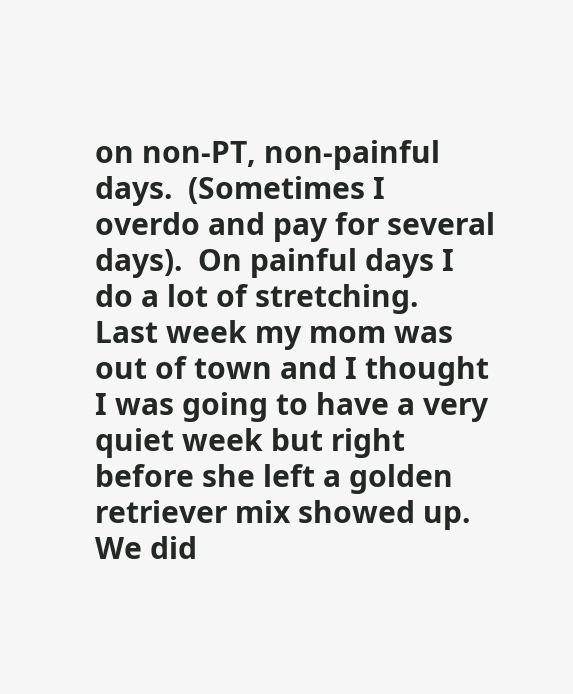on non-PT, non-painful days.  (Sometimes I overdo and pay for several days).  On painful days I do a lot of stretching.  Last week my mom was out of town and I thought I was going to have a very quiet week but right before she left a golden retriever mix showed up.  We did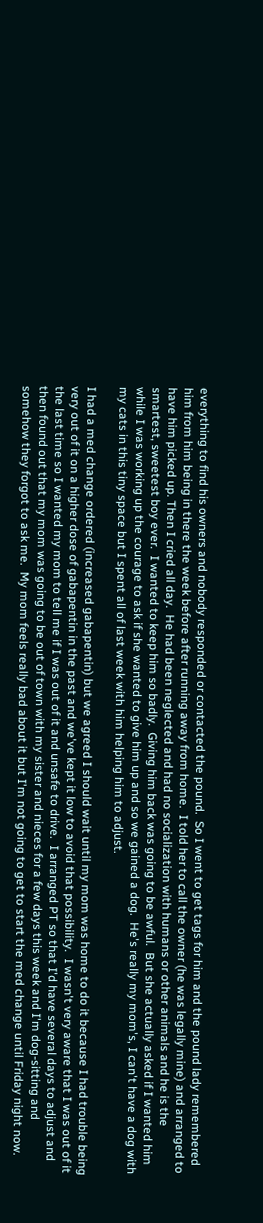everything to find his owners and nobody responded or contacted the pound.  So I went to get tags for him and the pound lady remembered him from him being in there the week before after running away from home.  I told her to call the owner (he was legally mine) and arranged to have him picked up. Then I cried all day.  He had been neglected and had no socialization with humans or other animals and he is the smartest, sweetest boy ever.  I wanted to keep him so badly.  Giving him back was going to be awful.  But she actually asked if I wanted him while I was working up the courage to ask if she wanted to give him up and so we gained a dog.  He's really my mom's, I can't have a dog with my cats in this tiny space but I spent all of last week with him helping him to adjust.

I had a med change ordered (increased gabapentin) but we agreed I should wait until my mom was home to do it because I had trouble being very out of it on a higher dose of gabapentin in the past and we've kept it low to avoid that possibility.  I wasn't very aware that I was out of it the last time so I wanted my mom to tell me if I was out of it and unsafe to drive.  I arranged PT so that I'd have several days to adjust and then found out that my mom was going to be out of town with my sister and nieces for a few days this week and I'm dog-sitting and somehow they forgot to ask me.  My mom feels really bad about it but I'm not going to get to start the med change until Friday night now.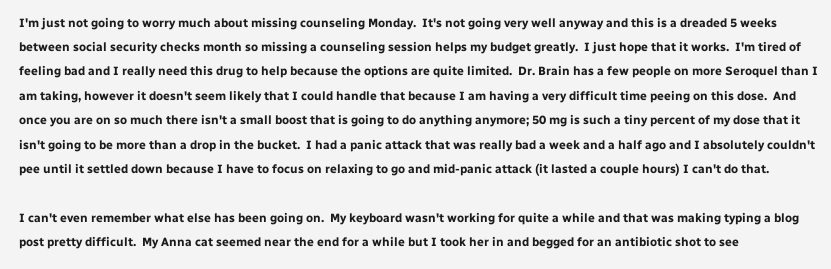I'm just not going to worry much about missing counseling Monday.  It's not going very well anyway and this is a dreaded 5 weeks between social security checks month so missing a counseling session helps my budget greatly.  I just hope that it works.  I'm tired of feeling bad and I really need this drug to help because the options are quite limited.  Dr. Brain has a few people on more Seroquel than I am taking, however it doesn't seem likely that I could handle that because I am having a very difficult time peeing on this dose.  And once you are on so much there isn't a small boost that is going to do anything anymore; 50 mg is such a tiny percent of my dose that it isn't going to be more than a drop in the bucket.  I had a panic attack that was really bad a week and a half ago and I absolutely couldn't pee until it settled down because I have to focus on relaxing to go and mid-panic attack (it lasted a couple hours) I can't do that.

I can't even remember what else has been going on.  My keyboard wasn't working for quite a while and that was making typing a blog post pretty difficult.  My Anna cat seemed near the end for a while but I took her in and begged for an antibiotic shot to see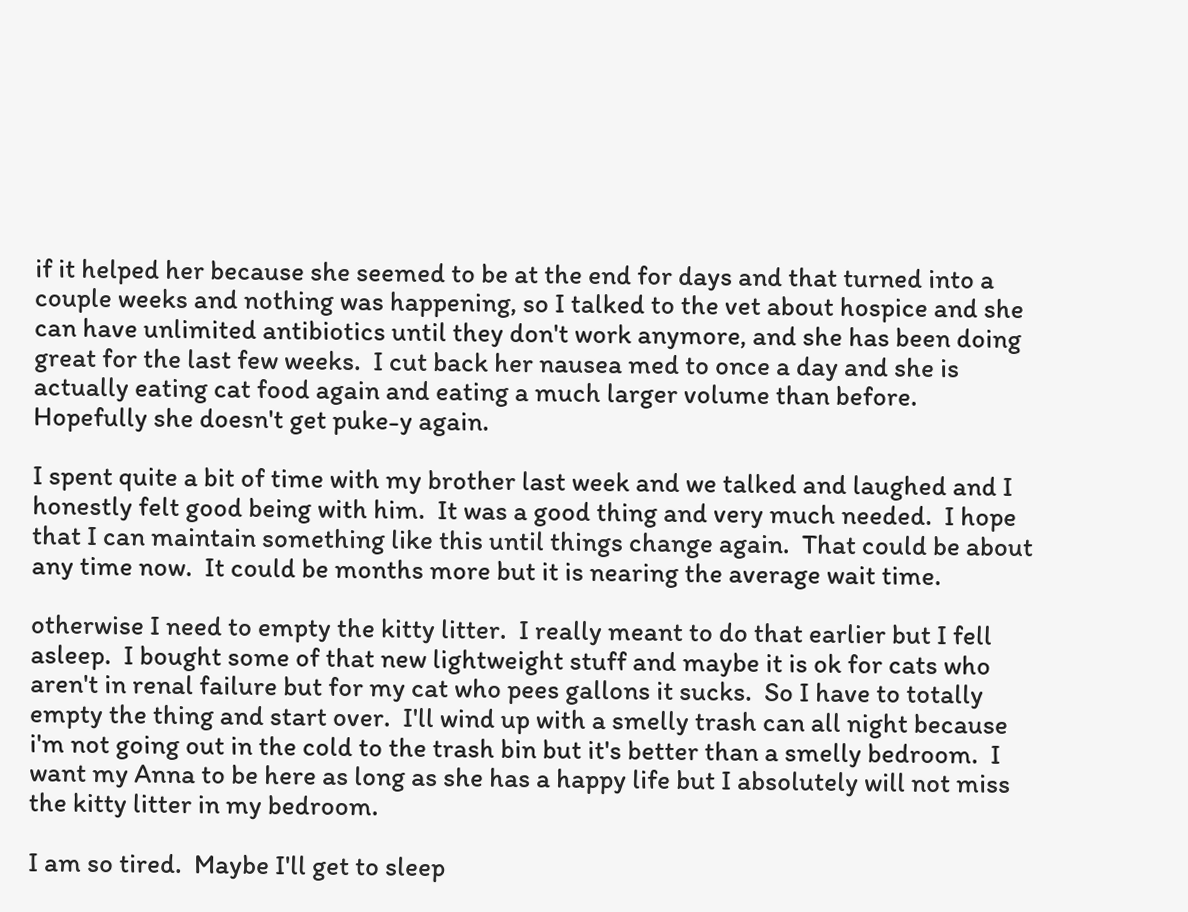if it helped her because she seemed to be at the end for days and that turned into a couple weeks and nothing was happening, so I talked to the vet about hospice and she can have unlimited antibiotics until they don't work anymore, and she has been doing great for the last few weeks.  I cut back her nausea med to once a day and she is actually eating cat food again and eating a much larger volume than before.  Hopefully she doesn't get puke-y again.

I spent quite a bit of time with my brother last week and we talked and laughed and I honestly felt good being with him.  It was a good thing and very much needed.  I hope that I can maintain something like this until things change again.  That could be about any time now.  It could be months more but it is nearing the average wait time.

otherwise I need to empty the kitty litter.  I really meant to do that earlier but I fell asleep.  I bought some of that new lightweight stuff and maybe it is ok for cats who aren't in renal failure but for my cat who pees gallons it sucks.  So I have to totally empty the thing and start over.  I'll wind up with a smelly trash can all night because i'm not going out in the cold to the trash bin but it's better than a smelly bedroom.  I want my Anna to be here as long as she has a happy life but I absolutely will not miss the kitty litter in my bedroom.

I am so tired.  Maybe I'll get to sleep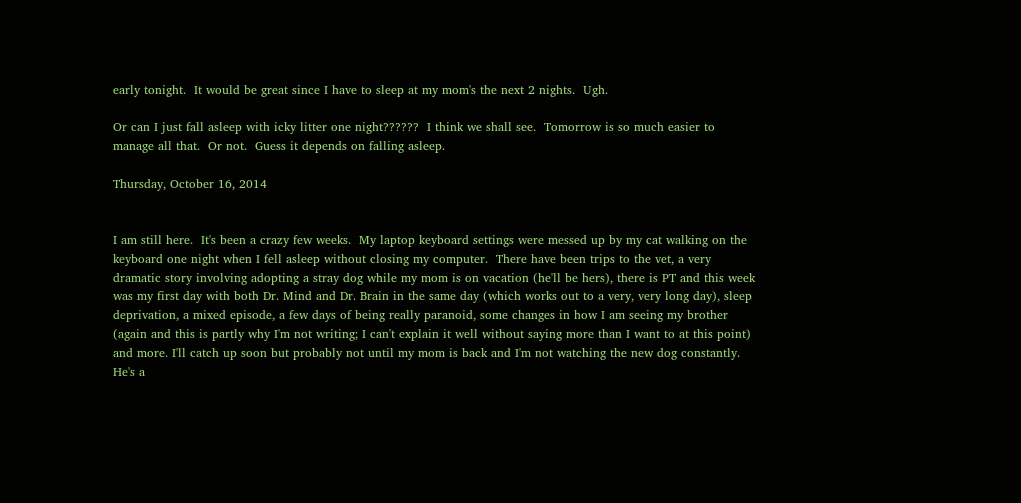early tonight.  It would be great since I have to sleep at my mom's the next 2 nights.  Ugh.

Or can I just fall asleep with icky litter one night??????  I think we shall see.  Tomorrow is so much easier to manage all that.  Or not.  Guess it depends on falling asleep.

Thursday, October 16, 2014


I am still here.  It's been a crazy few weeks.  My laptop keyboard settings were messed up by my cat walking on the keyboard one night when I fell asleep without closing my computer.  There have been trips to the vet, a very dramatic story involving adopting a stray dog while my mom is on vacation (he'll be hers), there is PT and this week was my first day with both Dr. Mind and Dr. Brain in the same day (which works out to a very, very long day), sleep deprivation, a mixed episode, a few days of being really paranoid, some changes in how I am seeing my brother (again and this is partly why I'm not writing; I can't explain it well without saying more than I want to at this point) and more. I'll catch up soon but probably not until my mom is back and I'm not watching the new dog constantly.  He's a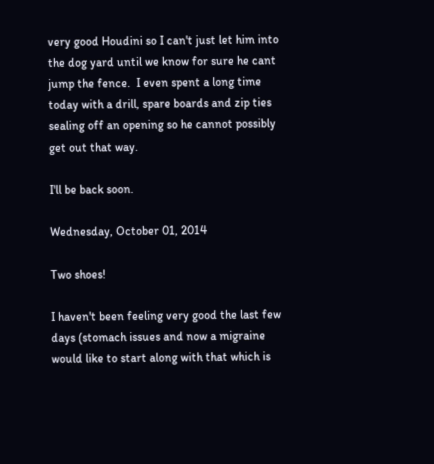very good Houdini so I can't just let him into the dog yard until we know for sure he cant jump the fence.  I even spent a long time today with a drill, spare boards and zip ties sealing off an opening so he cannot possibly get out that way.

I'll be back soon.

Wednesday, October 01, 2014

Two shoes!

I haven't been feeling very good the last few days (stomach issues and now a migraine would like to start along with that which is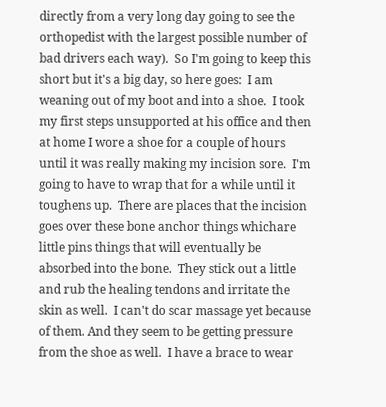directly from a very long day going to see the orthopedist with the largest possible number of bad drivers each way).  So I'm going to keep this short but it's a big day, so here goes:  I am weaning out of my boot and into a shoe.  I took my first steps unsupported at his office and then at home I wore a shoe for a couple of hours until it was really making my incision sore.  I'm going to have to wrap that for a while until it toughens up.  There are places that the incision goes over these bone anchor things whichare little pins things that will eventually be absorbed into the bone.  They stick out a little and rub the healing tendons and irritate the skin as well.  I can't do scar massage yet because of them. And they seem to be getting pressure from the shoe as well.  I have a brace to wear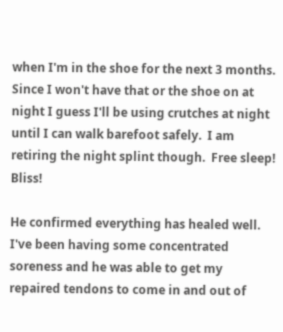when I'm in the shoe for the next 3 months.  Since I won't have that or the shoe on at night I guess I'll be using crutches at night until I can walk barefoot safely.  I am retiring the night splint though.  Free sleep!  Bliss!

He confirmed everything has healed well.  I've been having some concentrated soreness and he was able to get my repaired tendons to come in and out of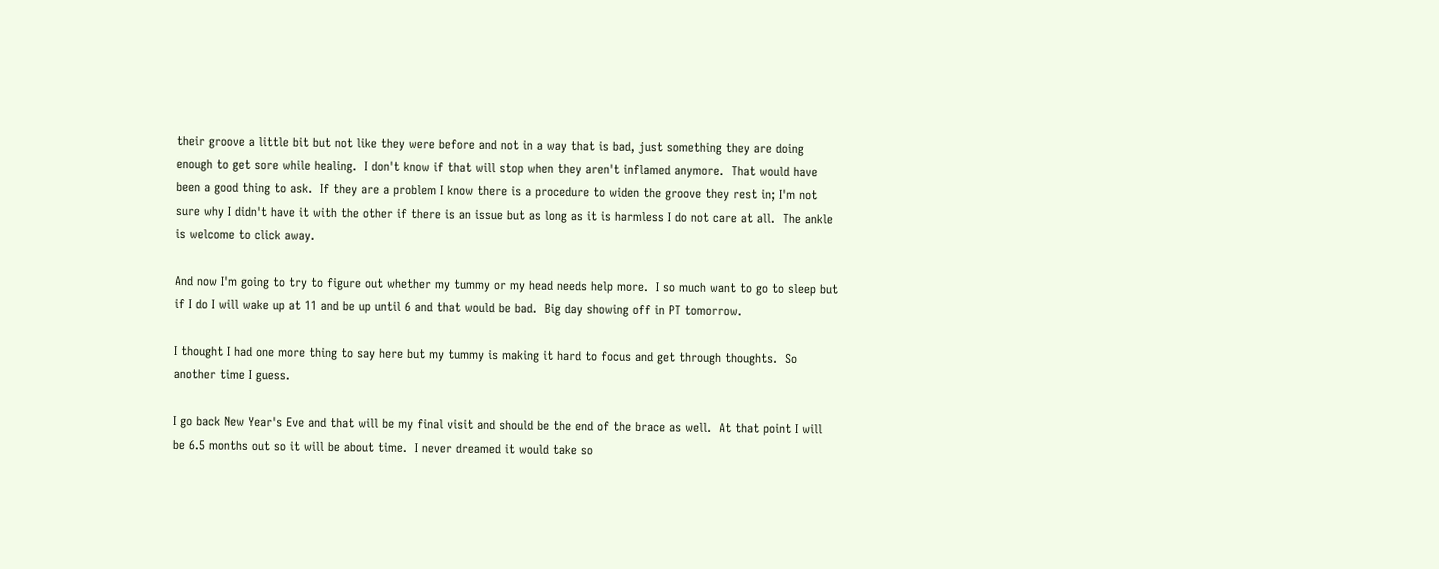their groove a little bit but not like they were before and not in a way that is bad, just something they are doing enough to get sore while healing.  I don't know if that will stop when they aren't inflamed anymore.  That would have been a good thing to ask.  If they are a problem I know there is a procedure to widen the groove they rest in; I'm not sure why I didn't have it with the other if there is an issue but as long as it is harmless I do not care at all.  The ankle is welcome to click away.

And now I'm going to try to figure out whether my tummy or my head needs help more.  I so much want to go to sleep but if I do I will wake up at 11 and be up until 6 and that would be bad.  Big day showing off in PT tomorrow.

I thought I had one more thing to say here but my tummy is making it hard to focus and get through thoughts.  So another time I guess.

I go back New Year's Eve and that will be my final visit and should be the end of the brace as well.  At that point I will be 6.5 months out so it will be about time.  I never dreamed it would take so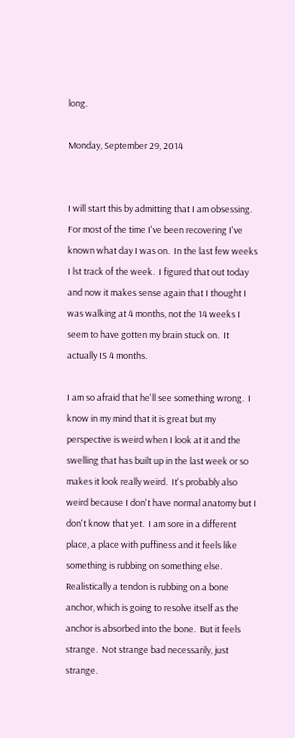long.

Monday, September 29, 2014


I will start this by admitting that I am obsessing.  For most of the time I've been recovering I've known what day I was on.  In the last few weeks I lst track of the week.  I figured that out today and now it makes sense again that I thought I was walking at 4 months, not the 14 weeks I seem to have gotten my brain stuck on.  It actually IS 4 months.

I am so afraid that he'll see something wrong.  I know in my mind that it is great but my perspective is weird when I look at it and the swelling that has built up in the last week or so makes it look really weird.  It's probably also weird because I don't have normal anatomy but I don't know that yet.  I am sore in a different place, a place with puffiness and it feels like something is rubbing on something else.  Realistically a tendon is rubbing on a bone anchor, which is going to resolve itself as the anchor is absorbed into the bone.  But it feels strange.  Not strange bad necessarily, just strange.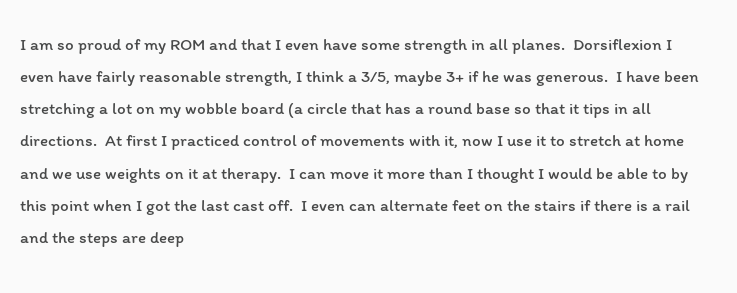I am so proud of my ROM and that I even have some strength in all planes.  Dorsiflexion I even have fairly reasonable strength, I think a 3/5, maybe 3+ if he was generous.  I have been stretching a lot on my wobble board (a circle that has a round base so that it tips in all directions.  At first I practiced control of movements with it, now I use it to stretch at home and we use weights on it at therapy.  I can move it more than I thought I would be able to by this point when I got the last cast off.  I even can alternate feet on the stairs if there is a rail and the steps are deep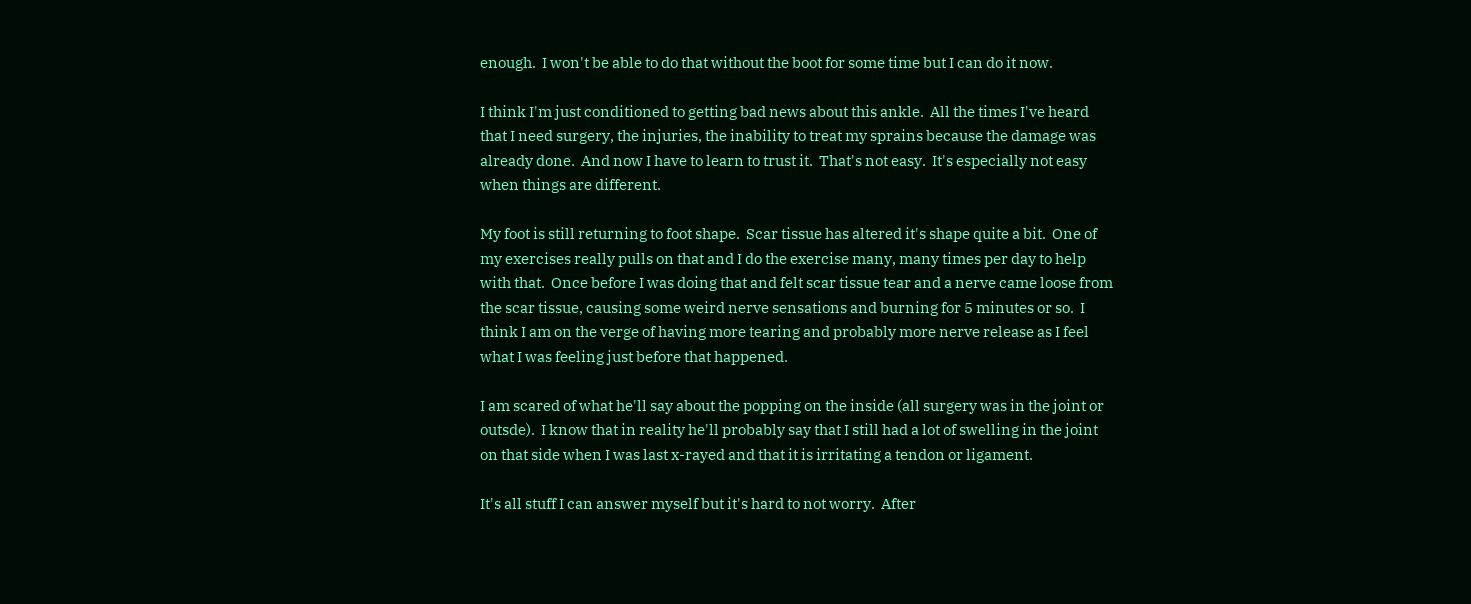enough.  I won't be able to do that without the boot for some time but I can do it now.

I think I'm just conditioned to getting bad news about this ankle.  All the times I've heard that I need surgery, the injuries, the inability to treat my sprains because the damage was already done.  And now I have to learn to trust it.  That's not easy.  It's especially not easy when things are different.

My foot is still returning to foot shape.  Scar tissue has altered it's shape quite a bit.  One of my exercises really pulls on that and I do the exercise many, many times per day to help with that.  Once before I was doing that and felt scar tissue tear and a nerve came loose from the scar tissue, causing some weird nerve sensations and burning for 5 minutes or so.  I think I am on the verge of having more tearing and probably more nerve release as I feel what I was feeling just before that happened.

I am scared of what he'll say about the popping on the inside (all surgery was in the joint or outsde).  I know that in reality he'll probably say that I still had a lot of swelling in the joint on that side when I was last x-rayed and that it is irritating a tendon or ligament.

It's all stuff I can answer myself but it's hard to not worry.  After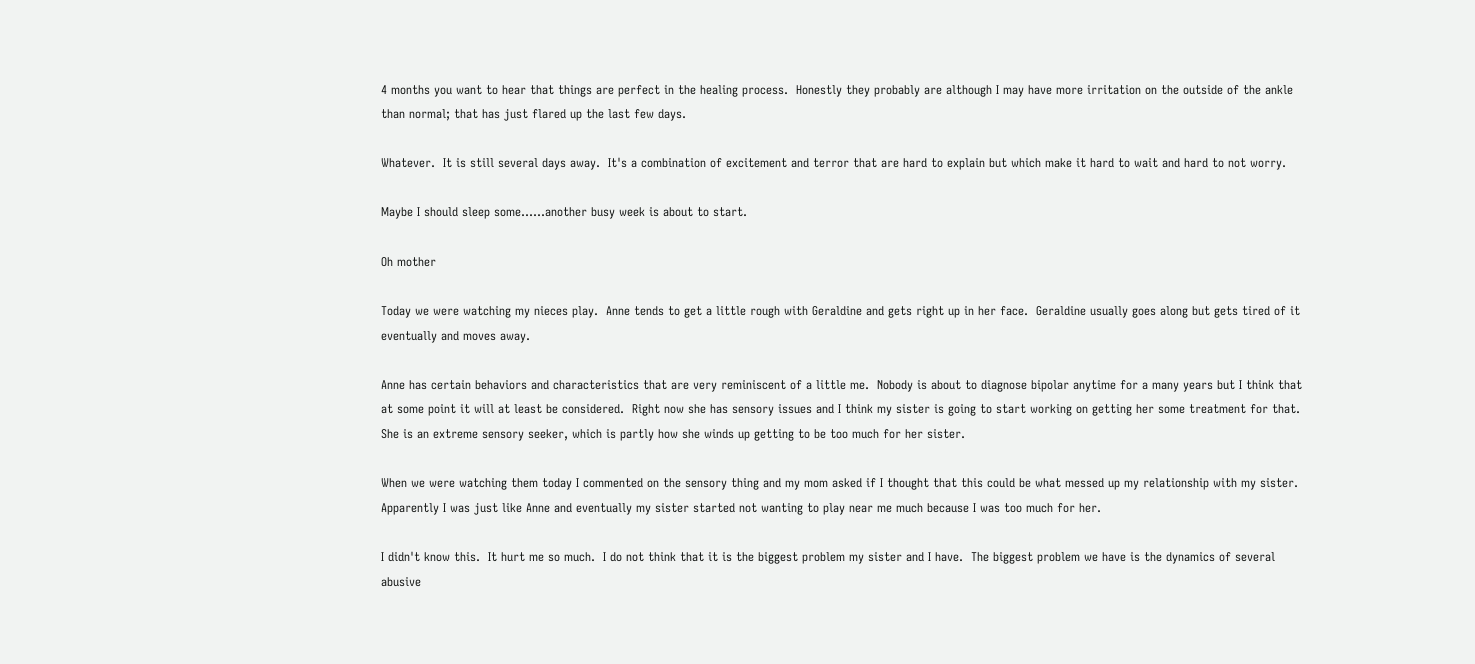4 months you want to hear that things are perfect in the healing process.  Honestly they probably are although I may have more irritation on the outside of the ankle than normal; that has just flared up the last few days.

Whatever.  It is still several days away.  It's a combination of excitement and terror that are hard to explain but which make it hard to wait and hard to not worry.

Maybe I should sleep some......another busy week is about to start.

Oh mother

Today we were watching my nieces play.  Anne tends to get a little rough with Geraldine and gets right up in her face.  Geraldine usually goes along but gets tired of it eventually and moves away.

Anne has certain behaviors and characteristics that are very reminiscent of a little me.  Nobody is about to diagnose bipolar anytime for a many years but I think that at some point it will at least be considered.  Right now she has sensory issues and I think my sister is going to start working on getting her some treatment for that.  She is an extreme sensory seeker, which is partly how she winds up getting to be too much for her sister.

When we were watching them today I commented on the sensory thing and my mom asked if I thought that this could be what messed up my relationship with my sister.  Apparently I was just like Anne and eventually my sister started not wanting to play near me much because I was too much for her.

I didn't know this.  It hurt me so much.  I do not think that it is the biggest problem my sister and I have.  The biggest problem we have is the dynamics of several abusive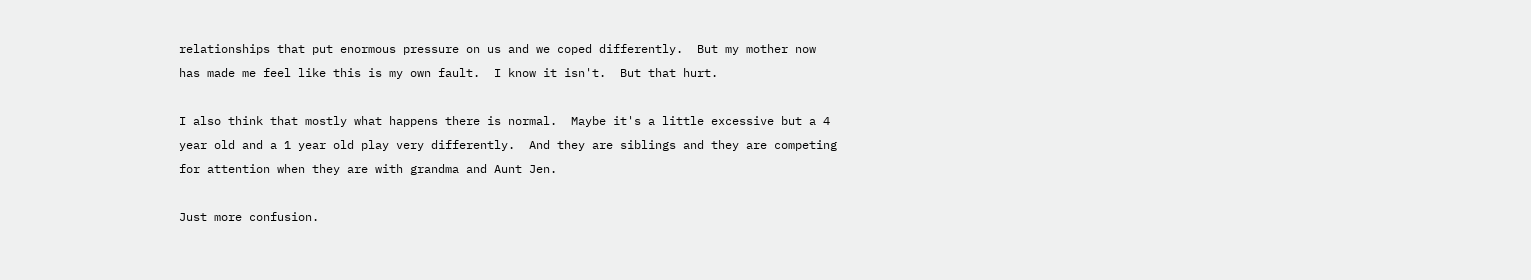relationships that put enormous pressure on us and we coped differently.  But my mother now has made me feel like this is my own fault.  I know it isn't.  But that hurt.

I also think that mostly what happens there is normal.  Maybe it's a little excessive but a 4 year old and a 1 year old play very differently.  And they are siblings and they are competing for attention when they are with grandma and Aunt Jen.

Just more confusion.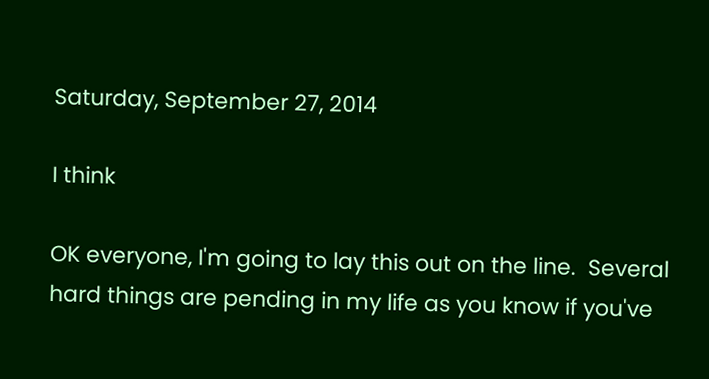Saturday, September 27, 2014

I think

OK everyone, I'm going to lay this out on the line.  Several hard things are pending in my life as you know if you've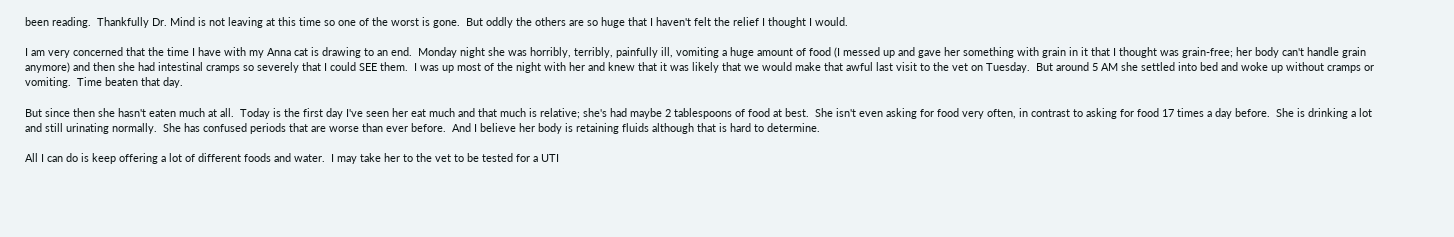been reading.  Thankfully Dr. Mind is not leaving at this time so one of the worst is gone.  But oddly the others are so huge that I haven't felt the relief I thought I would.

I am very concerned that the time I have with my Anna cat is drawing to an end.  Monday night she was horribly, terribly, painfully ill, vomiting a huge amount of food (I messed up and gave her something with grain in it that I thought was grain-free; her body can't handle grain anymore) and then she had intestinal cramps so severely that I could SEE them.  I was up most of the night with her and knew that it was likely that we would make that awful last visit to the vet on Tuesday.  But around 5 AM she settled into bed and woke up without cramps or vomiting.  Time beaten that day.

But since then she hasn't eaten much at all.  Today is the first day I've seen her eat much and that much is relative; she's had maybe 2 tablespoons of food at best.  She isn't even asking for food very often, in contrast to asking for food 17 times a day before.  She is drinking a lot and still urinating normally.  She has confused periods that are worse than ever before.  And I believe her body is retaining fluids although that is hard to determine.

All I can do is keep offering a lot of different foods and water.  I may take her to the vet to be tested for a UTI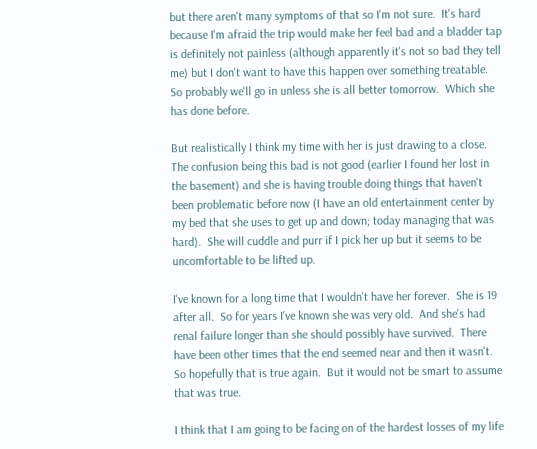but there aren't many symptoms of that so I'm not sure.  It's hard because I'm afraid the trip would make her feel bad and a bladder tap is definitely not painless (although apparently it's not so bad they tell me) but I don't want to have this happen over something treatable.  So probably we'll go in unless she is all better tomorrow.  Which she has done before.

But realistically I think my time with her is just drawing to a close.  The confusion being this bad is not good (earlier I found her lost in the basement) and she is having trouble doing things that haven't been problematic before now (I have an old entertainment center by my bed that she uses to get up and down; today managing that was hard).  She will cuddle and purr if I pick her up but it seems to be uncomfortable to be lifted up.

I've known for a long time that I wouldn't have her forever.  She is 19 after all.  So for years I've known she was very old.  And she's had renal failure longer than she should possibly have survived.  There have been other times that the end seemed near and then it wasn't.  So hopefully that is true again.  But it would not be smart to assume that was true.

I think that I am going to be facing on of the hardest losses of my life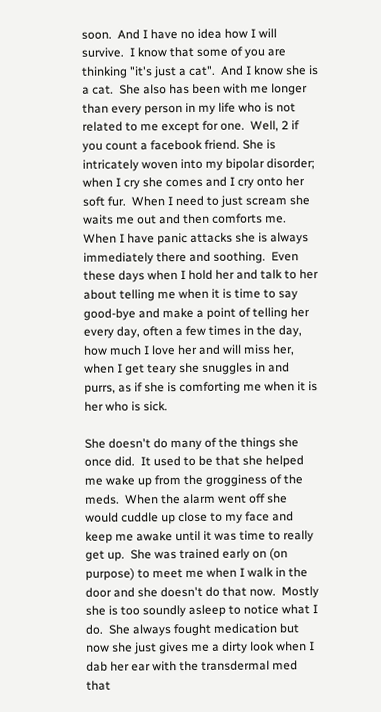soon.  And I have no idea how I will survive.  I know that some of you are thinking "it's just a cat".  And I know she is a cat.  She also has been with me longer than every person in my life who is not related to me except for one.  Well, 2 if you count a facebook friend. She is intricately woven into my bipolar disorder; when I cry she comes and I cry onto her soft fur.  When I need to just scream she waits me out and then comforts me.  When I have panic attacks she is always immediately there and soothing.  Even these days when I hold her and talk to her about telling me when it is time to say good-bye and make a point of telling her every day, often a few times in the day, how much I love her and will miss her, when I get teary she snuggles in and purrs, as if she is comforting me when it is her who is sick.

She doesn't do many of the things she once did.  It used to be that she helped me wake up from the grogginess of the meds.  When the alarm went off she would cuddle up close to my face and keep me awake until it was time to really get up.  She was trained early on (on purpose) to meet me when I walk in the door and she doesn't do that now.  Mostly she is too soundly asleep to notice what I do.  She always fought medication but now she just gives me a dirty look when I dab her ear with the transdermal med that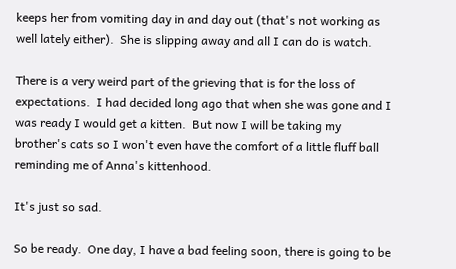keeps her from vomiting day in and day out (that's not working as well lately either).  She is slipping away and all I can do is watch.

There is a very weird part of the grieving that is for the loss of expectations.  I had decided long ago that when she was gone and I was ready I would get a kitten.  But now I will be taking my brother's cats so I won't even have the comfort of a little fluff ball reminding me of Anna's kittenhood.

It's just so sad.

So be ready.  One day, I have a bad feeling soon, there is going to be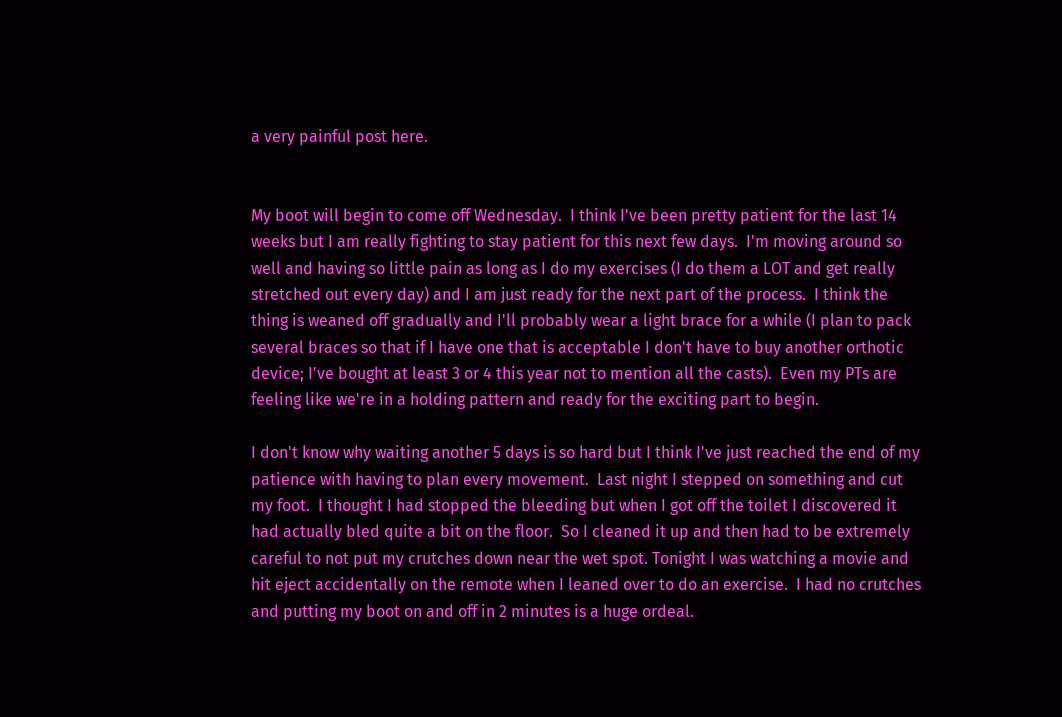a very painful post here.


My boot will begin to come off Wednesday.  I think I've been pretty patient for the last 14 weeks but I am really fighting to stay patient for this next few days.  I'm moving around so well and having so little pain as long as I do my exercises (I do them a LOT and get really stretched out every day) and I am just ready for the next part of the process.  I think the thing is weaned off gradually and I'll probably wear a light brace for a while (I plan to pack several braces so that if I have one that is acceptable I don't have to buy another orthotic device; I've bought at least 3 or 4 this year not to mention all the casts).  Even my PTs are feeling like we're in a holding pattern and ready for the exciting part to begin.

I don't know why waiting another 5 days is so hard but I think I've just reached the end of my patience with having to plan every movement.  Last night I stepped on something and cut my foot.  I thought I had stopped the bleeding but when I got off the toilet I discovered it had actually bled quite a bit on the floor.  So I cleaned it up and then had to be extremely careful to not put my crutches down near the wet spot. Tonight I was watching a movie and hit eject accidentally on the remote when I leaned over to do an exercise.  I had no crutches and putting my boot on and off in 2 minutes is a huge ordeal.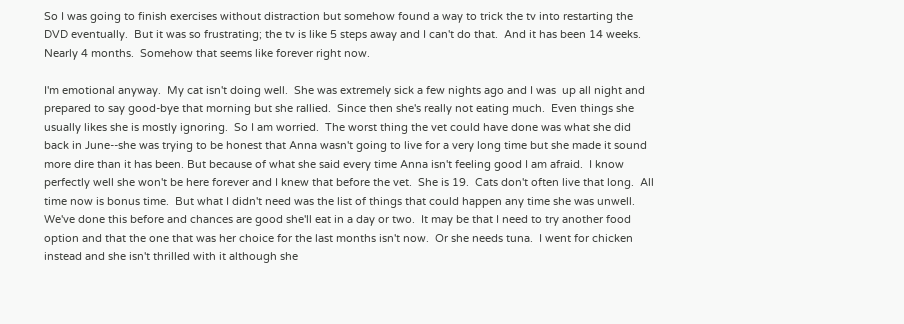So I was going to finish exercises without distraction but somehow found a way to trick the tv into restarting the DVD eventually.  But it was so frustrating; the tv is like 5 steps away and I can't do that.  And it has been 14 weeks.  Nearly 4 months.  Somehow that seems like forever right now.

I'm emotional anyway.  My cat isn't doing well.  She was extremely sick a few nights ago and I was  up all night and prepared to say good-bye that morning but she rallied.  Since then she's really not eating much.  Even things she usually likes she is mostly ignoring.  So I am worried.  The worst thing the vet could have done was what she did back in June--she was trying to be honest that Anna wasn't going to live for a very long time but she made it sound more dire than it has been. But because of what she said every time Anna isn't feeling good I am afraid.  I know perfectly well she won't be here forever and I knew that before the vet.  She is 19.  Cats don't often live that long.  All time now is bonus time.  But what I didn't need was the list of things that could happen any time she was unwell.  We've done this before and chances are good she'll eat in a day or two.  It may be that I need to try another food option and that the one that was her choice for the last months isn't now.  Or she needs tuna.  I went for chicken instead and she isn't thrilled with it although she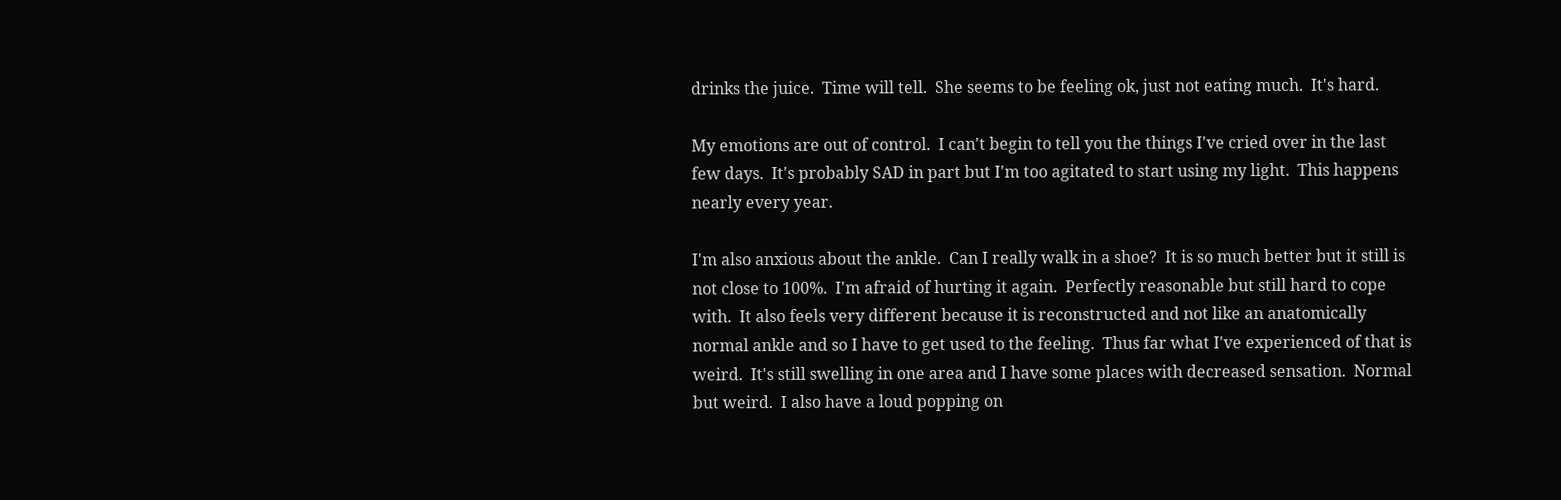drinks the juice.  Time will tell.  She seems to be feeling ok, just not eating much.  It's hard.

My emotions are out of control.  I can't begin to tell you the things I've cried over in the last few days.  It's probably SAD in part but I'm too agitated to start using my light.  This happens nearly every year.

I'm also anxious about the ankle.  Can I really walk in a shoe?  It is so much better but it still is not close to 100%.  I'm afraid of hurting it again.  Perfectly reasonable but still hard to cope with.  It also feels very different because it is reconstructed and not like an anatomically normal ankle and so I have to get used to the feeling.  Thus far what I've experienced of that is weird.  It's still swelling in one area and I have some places with decreased sensation.  Normal but weird.  I also have a loud popping on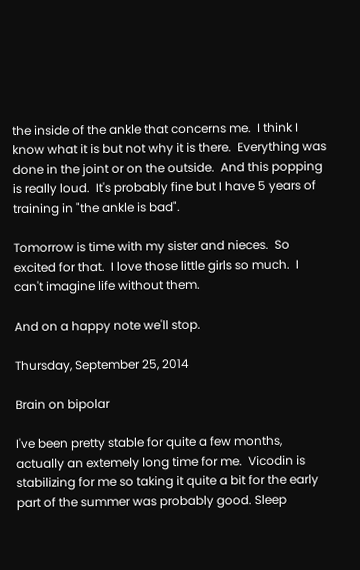the inside of the ankle that concerns me.  I think I know what it is but not why it is there.  Everything was done in the joint or on the outside.  And this popping is really loud.  It's probably fine but I have 5 years of training in "the ankle is bad".

Tomorrow is time with my sister and nieces.  So excited for that.  I love those little girls so much.  I can't imagine life without them.

And on a happy note we'll stop.

Thursday, September 25, 2014

Brain on bipolar

I've been pretty stable for quite a few months, actually an extemely long time for me.  Vicodin is stabilizing for me so taking it quite a bit for the early part of the summer was probably good. Sleep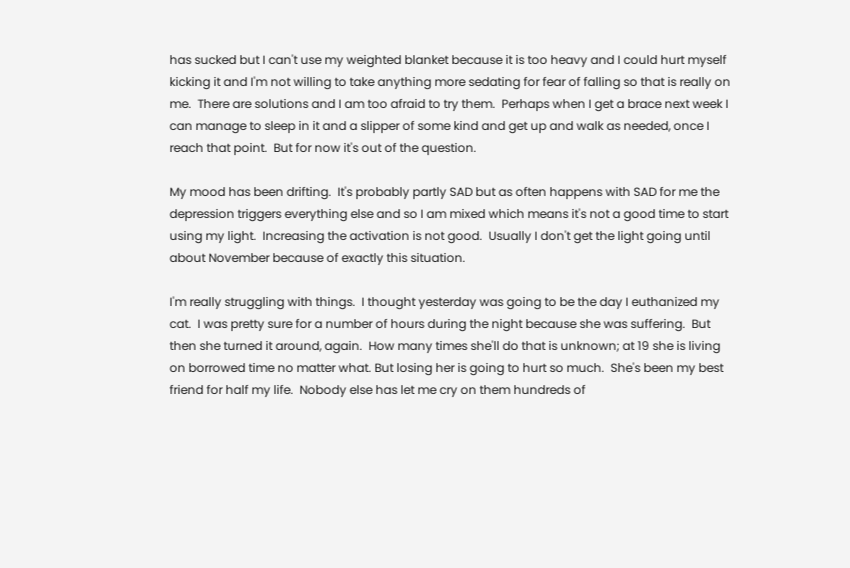has sucked but I can't use my weighted blanket because it is too heavy and I could hurt myself kicking it and I'm not willing to take anything more sedating for fear of falling so that is really on me.  There are solutions and I am too afraid to try them.  Perhaps when I get a brace next week I can manage to sleep in it and a slipper of some kind and get up and walk as needed, once I reach that point.  But for now it's out of the question.

My mood has been drifting.  It's probably partly SAD but as often happens with SAD for me the depression triggers everything else and so I am mixed which means it's not a good time to start using my light.  Increasing the activation is not good.  Usually I don't get the light going until about November because of exactly this situation.

I'm really struggling with things.  I thought yesterday was going to be the day I euthanized my cat.  I was pretty sure for a number of hours during the night because she was suffering.  But then she turned it around, again.  How many times she'll do that is unknown; at 19 she is living on borrowed time no matter what. But losing her is going to hurt so much.  She's been my best friend for half my life.  Nobody else has let me cry on them hundreds of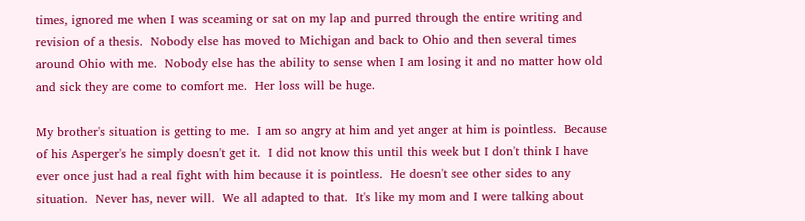times, ignored me when I was sceaming or sat on my lap and purred through the entire writing and revision of a thesis.  Nobody else has moved to Michigan and back to Ohio and then several times around Ohio with me.  Nobody else has the ability to sense when I am losing it and no matter how old and sick they are come to comfort me.  Her loss will be huge.

My brother's situation is getting to me.  I am so angry at him and yet anger at him is pointless.  Because of his Asperger's he simply doesn't get it.  I did not know this until this week but I don't think I have ever once just had a real fight with him because it is pointless.  He doesn't see other sides to any situation.  Never has, never will.  We all adapted to that.  It's like my mom and I were talking about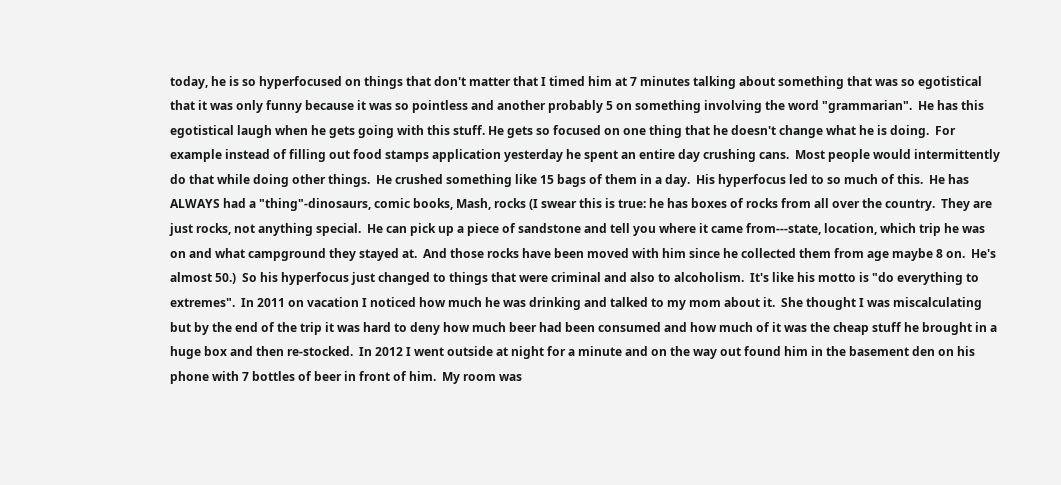today, he is so hyperfocused on things that don't matter that I timed him at 7 minutes talking about something that was so egotistical that it was only funny because it was so pointless and another probably 5 on something involving the word "grammarian".  He has this egotistical laugh when he gets going with this stuff. He gets so focused on one thing that he doesn't change what he is doing.  For example instead of filling out food stamps application yesterday he spent an entire day crushing cans.  Most people would intermittently do that while doing other things.  He crushed something like 15 bags of them in a day.  His hyperfocus led to so much of this.  He has ALWAYS had a "thing"-dinosaurs, comic books, Mash, rocks (I swear this is true: he has boxes of rocks from all over the country.  They are just rocks, not anything special.  He can pick up a piece of sandstone and tell you where it came from---state, location, which trip he was on and what campground they stayed at.  And those rocks have been moved with him since he collected them from age maybe 8 on.  He's almost 50.)  So his hyperfocus just changed to things that were criminal and also to alcoholism.  It's like his motto is "do everything to extremes".  In 2011 on vacation I noticed how much he was drinking and talked to my mom about it.  She thought I was miscalculating but by the end of the trip it was hard to deny how much beer had been consumed and how much of it was the cheap stuff he brought in a huge box and then re-stocked.  In 2012 I went outside at night for a minute and on the way out found him in the basement den on his phone with 7 bottles of beer in front of him.  My room was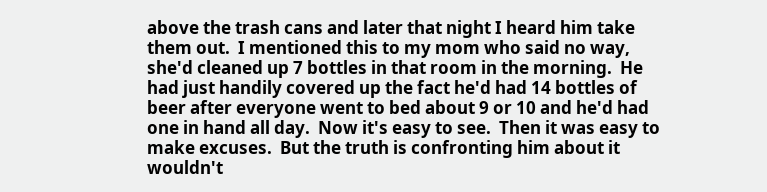above the trash cans and later that night I heard him take them out.  I mentioned this to my mom who said no way, she'd cleaned up 7 bottles in that room in the morning.  He had just handily covered up the fact he'd had 14 bottles of beer after everyone went to bed about 9 or 10 and he'd had one in hand all day.  Now it's easy to see.  Then it was easy to make excuses.  But the truth is confronting him about it wouldn't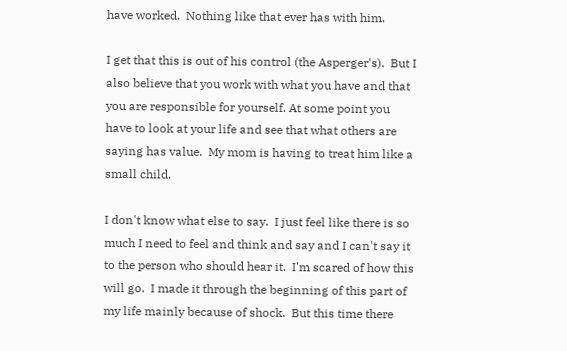have worked.  Nothing like that ever has with him.

I get that this is out of his control (the Asperger's).  But I also believe that you work with what you have and that you are responsible for yourself. At some point you have to look at your life and see that what others are saying has value.  My mom is having to treat him like a small child.

I don't know what else to say.  I just feel like there is so much I need to feel and think and say and I can't say it to the person who should hear it.  I'm scared of how this will go.  I made it through the beginning of this part of my life mainly because of shock.  But this time there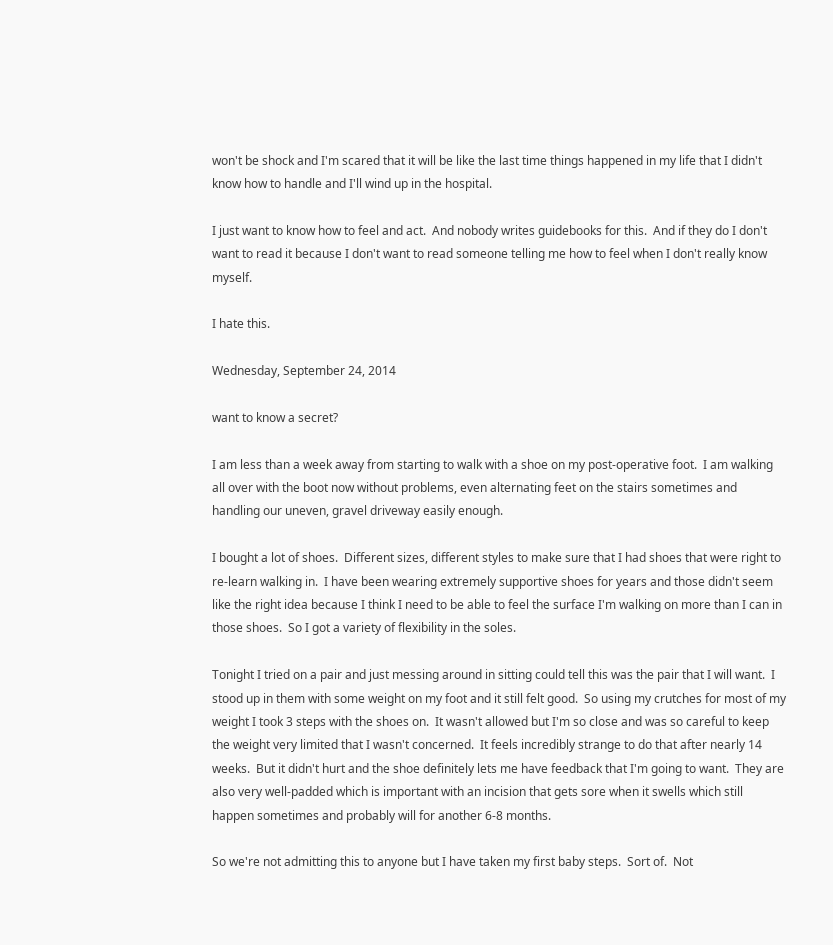won't be shock and I'm scared that it will be like the last time things happened in my life that I didn't know how to handle and I'll wind up in the hospital.

I just want to know how to feel and act.  And nobody writes guidebooks for this.  And if they do I don't want to read it because I don't want to read someone telling me how to feel when I don't really know myself.

I hate this.

Wednesday, September 24, 2014

want to know a secret?

I am less than a week away from starting to walk with a shoe on my post-operative foot.  I am walking all over with the boot now without problems, even alternating feet on the stairs sometimes and handling our uneven, gravel driveway easily enough.

I bought a lot of shoes.  Different sizes, different styles to make sure that I had shoes that were right to re-learn walking in.  I have been wearing extremely supportive shoes for years and those didn't seem like the right idea because I think I need to be able to feel the surface I'm walking on more than I can in those shoes.  So I got a variety of flexibility in the soles.

Tonight I tried on a pair and just messing around in sitting could tell this was the pair that I will want.  I stood up in them with some weight on my foot and it still felt good.  So using my crutches for most of my weight I took 3 steps with the shoes on.  It wasn't allowed but I'm so close and was so careful to keep the weight very limited that I wasn't concerned.  It feels incredibly strange to do that after nearly 14 weeks.  But it didn't hurt and the shoe definitely lets me have feedback that I'm going to want.  They are also very well-padded which is important with an incision that gets sore when it swells which still happen sometimes and probably will for another 6-8 months.

So we're not admitting this to anyone but I have taken my first baby steps.  Sort of.  Not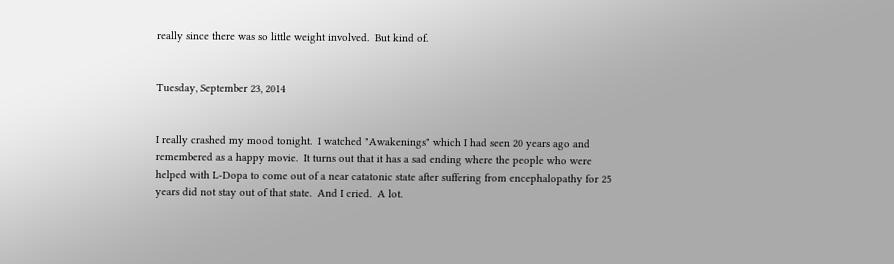really since there was so little weight involved.  But kind of.


Tuesday, September 23, 2014


I really crashed my mood tonight.  I watched "Awakenings" which I had seen 20 years ago and remembered as a happy movie.  It turns out that it has a sad ending where the people who were helped with L-Dopa to come out of a near catatonic state after suffering from encephalopathy for 25 years did not stay out of that state.  And I cried.  A lot.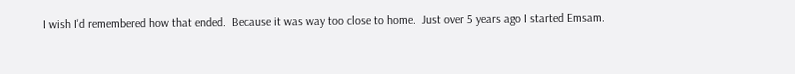I wish I'd remembered how that ended.  Because it was way too close to home.  Just over 5 years ago I started Emsam.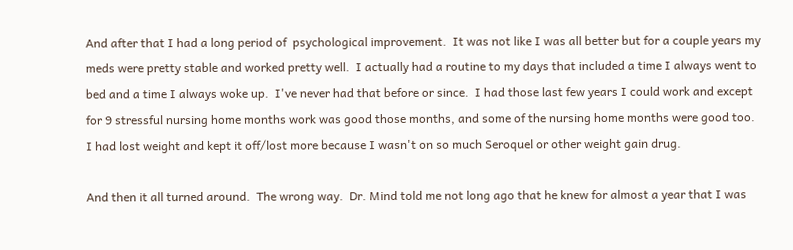And after that I had a long period of  psychological improvement.  It was not like I was all better but for a couple years my meds were pretty stable and worked pretty well.  I actually had a routine to my days that included a time I always went to bed and a time I always woke up.  I've never had that before or since.  I had those last few years I could work and except for 9 stressful nursing home months work was good those months, and some of the nursing home months were good too.   I had lost weight and kept it off/lost more because I wasn't on so much Seroquel or other weight gain drug.

And then it all turned around.  The wrong way.  Dr. Mind told me not long ago that he knew for almost a year that I was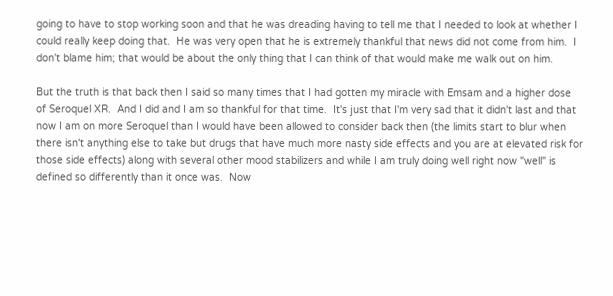going to have to stop working soon and that he was dreading having to tell me that I needed to look at whether I could really keep doing that.  He was very open that he is extremely thankful that news did not come from him.  I don't blame him; that would be about the only thing that I can think of that would make me walk out on him.

But the truth is that back then I said so many times that I had gotten my miracle with Emsam and a higher dose of Seroquel XR.  And I did and I am so thankful for that time.  It's just that I'm very sad that it didn't last and that now I am on more Seroquel than I would have been allowed to consider back then (the limits start to blur when there isn't anything else to take but drugs that have much more nasty side effects and you are at elevated risk for those side effects) along with several other mood stabilizers and while I am truly doing well right now "well" is defined so differently than it once was.  Now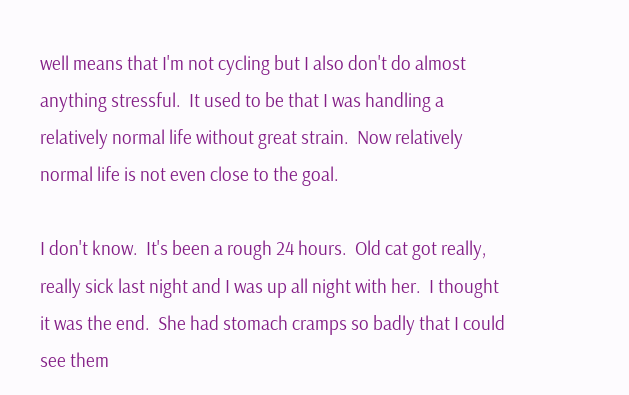well means that I'm not cycling but I also don't do almost anything stressful.  It used to be that I was handling a relatively normal life without great strain.  Now relatively normal life is not even close to the goal.

I don't know.  It's been a rough 24 hours.  Old cat got really, really sick last night and I was up all night with her.  I thought it was the end.  She had stomach cramps so badly that I could see them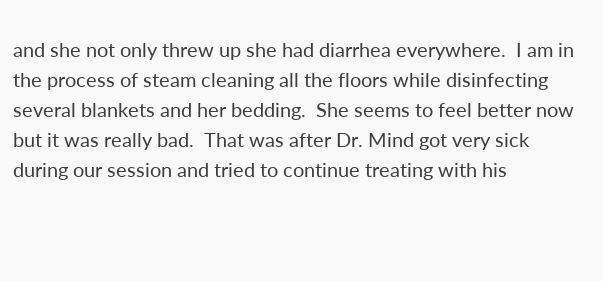and she not only threw up she had diarrhea everywhere.  I am in the process of steam cleaning all the floors while disinfecting several blankets and her bedding.  She seems to feel better now but it was really bad.  That was after Dr. Mind got very sick during our session and tried to continue treating with his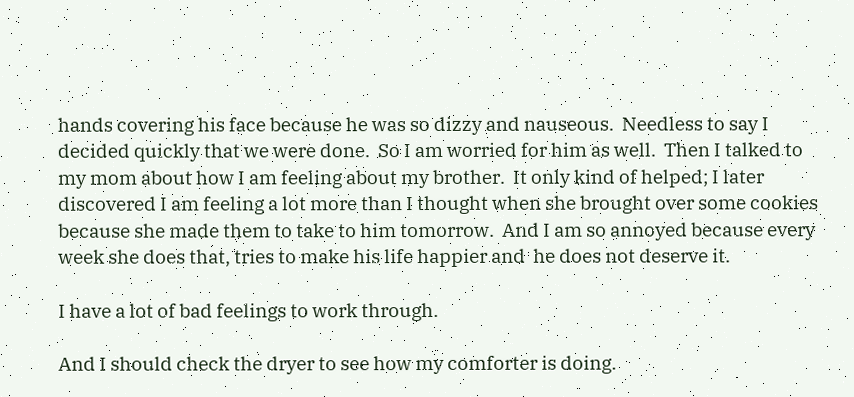hands covering his face because he was so dizzy and nauseous.  Needless to say I decided quickly that we were done.  So I am worried for him as well.  Then I talked to my mom about how I am feeling about my brother.  It only kind of helped; I later discovered I am feeling a lot more than I thought when she brought over some cookies because she made them to take to him tomorrow.  And I am so annoyed because every week she does that, tries to make his life happier and  he does not deserve it.

I have a lot of bad feelings to work through.

And I should check the dryer to see how my comforter is doing.